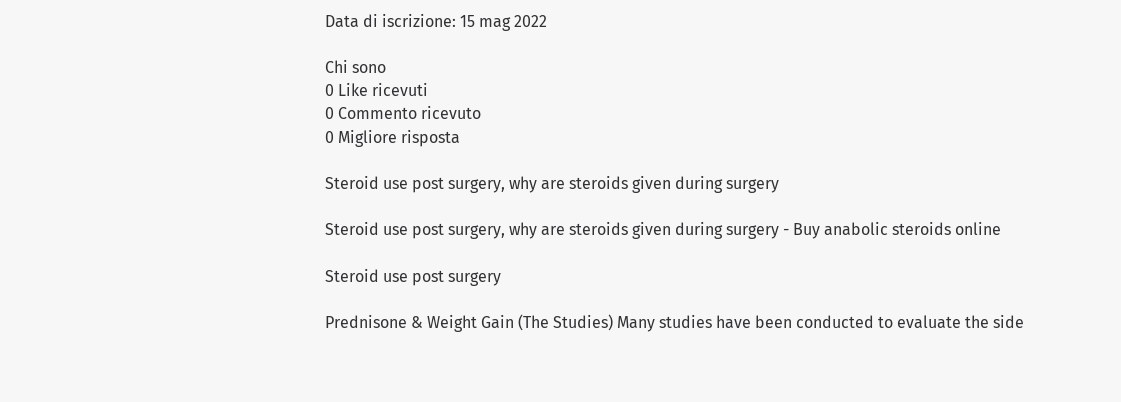Data di iscrizione: 15 mag 2022

Chi sono
0 Like ricevuti
0 Commento ricevuto
0 Migliore risposta

Steroid use post surgery, why are steroids given during surgery

Steroid use post surgery, why are steroids given during surgery - Buy anabolic steroids online

Steroid use post surgery

Prednisone & Weight Gain (The Studies) Many studies have been conducted to evaluate the side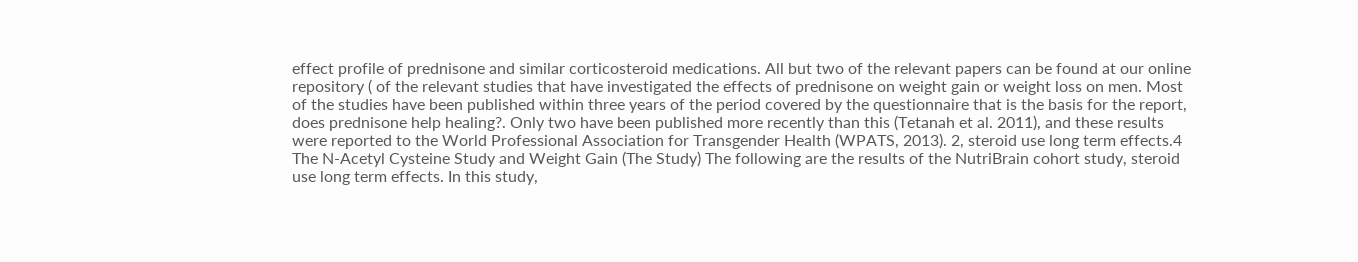effect profile of prednisone and similar corticosteroid medications. All but two of the relevant papers can be found at our online repository ( of the relevant studies that have investigated the effects of prednisone on weight gain or weight loss on men. Most of the studies have been published within three years of the period covered by the questionnaire that is the basis for the report, does prednisone help healing?. Only two have been published more recently than this (Tetanah et al. 2011), and these results were reported to the World Professional Association for Transgender Health (WPATS, 2013). 2, steroid use long term effects.4 The N-Acetyl Cysteine Study and Weight Gain (The Study) The following are the results of the NutriBrain cohort study, steroid use long term effects. In this study,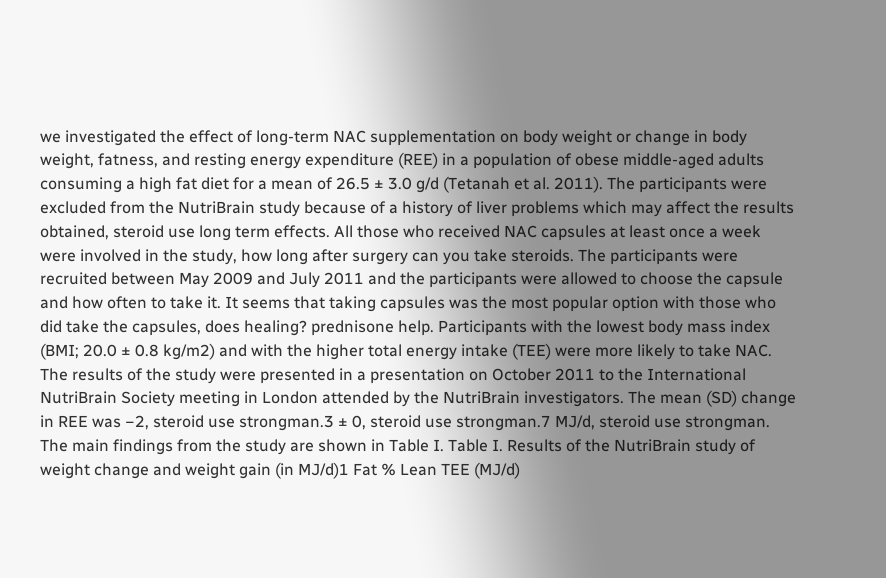we investigated the effect of long-term NAC supplementation on body weight or change in body weight, fatness, and resting energy expenditure (REE) in a population of obese middle-aged adults consuming a high fat diet for a mean of 26.5 ± 3.0 g/d (Tetanah et al. 2011). The participants were excluded from the NutriBrain study because of a history of liver problems which may affect the results obtained, steroid use long term effects. All those who received NAC capsules at least once a week were involved in the study, how long after surgery can you take steroids. The participants were recruited between May 2009 and July 2011 and the participants were allowed to choose the capsule and how often to take it. It seems that taking capsules was the most popular option with those who did take the capsules, does healing? prednisone help. Participants with the lowest body mass index (BMI; 20.0 ± 0.8 kg/m2) and with the higher total energy intake (TEE) were more likely to take NAC. The results of the study were presented in a presentation on October 2011 to the International NutriBrain Society meeting in London attended by the NutriBrain investigators. The mean (SD) change in REE was −2, steroid use strongman.3 ± 0, steroid use strongman.7 MJ/d, steroid use strongman. The main findings from the study are shown in Table I. Table I. Results of the NutriBrain study of weight change and weight gain (in MJ/d)1 Fat % Lean TEE (MJ/d)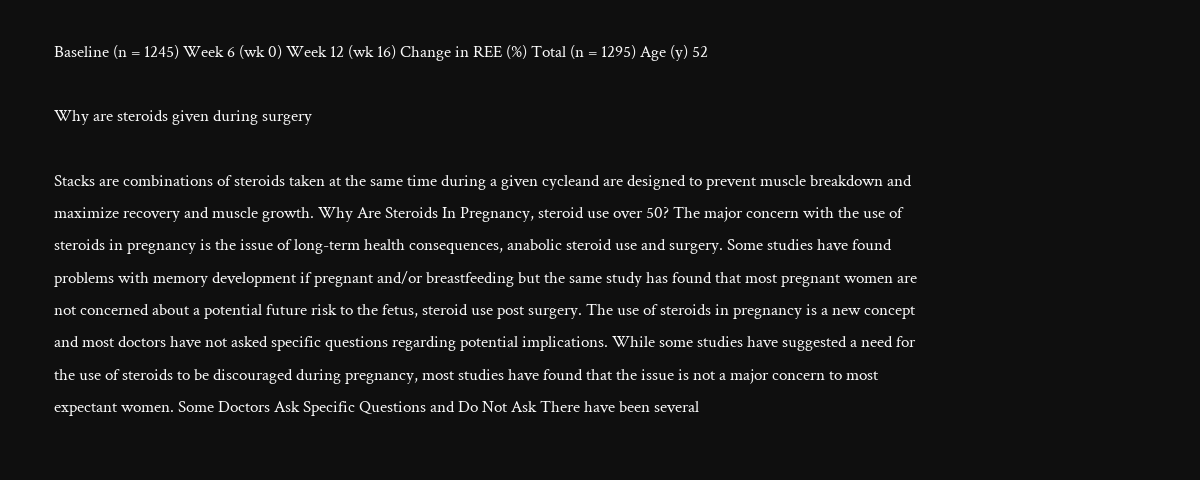Baseline (n = 1245) Week 6 (wk 0) Week 12 (wk 16) Change in REE (%) Total (n = 1295) Age (y) 52

Why are steroids given during surgery

Stacks are combinations of steroids taken at the same time during a given cycleand are designed to prevent muscle breakdown and maximize recovery and muscle growth. Why Are Steroids In Pregnancy, steroid use over 50? The major concern with the use of steroids in pregnancy is the issue of long-term health consequences, anabolic steroid use and surgery. Some studies have found problems with memory development if pregnant and/or breastfeeding but the same study has found that most pregnant women are not concerned about a potential future risk to the fetus, steroid use post surgery. The use of steroids in pregnancy is a new concept and most doctors have not asked specific questions regarding potential implications. While some studies have suggested a need for the use of steroids to be discouraged during pregnancy, most studies have found that the issue is not a major concern to most expectant women. Some Doctors Ask Specific Questions and Do Not Ask There have been several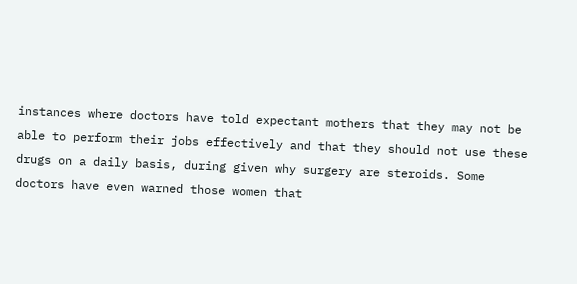instances where doctors have told expectant mothers that they may not be able to perform their jobs effectively and that they should not use these drugs on a daily basis, during given why surgery are steroids. Some doctors have even warned those women that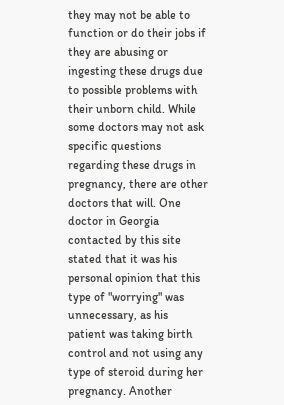they may not be able to function or do their jobs if they are abusing or ingesting these drugs due to possible problems with their unborn child. While some doctors may not ask specific questions regarding these drugs in pregnancy, there are other doctors that will. One doctor in Georgia contacted by this site stated that it was his personal opinion that this type of "worrying" was unnecessary, as his patient was taking birth control and not using any type of steroid during her pregnancy. Another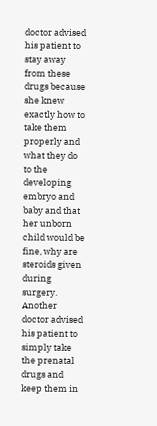doctor advised his patient to stay away from these drugs because she knew exactly how to take them properly and what they do to the developing embryo and baby and that her unborn child would be fine, why are steroids given during surgery. Another doctor advised his patient to simply take the prenatal drugs and keep them in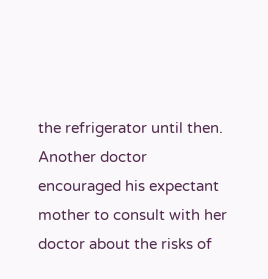the refrigerator until then. Another doctor encouraged his expectant mother to consult with her doctor about the risks of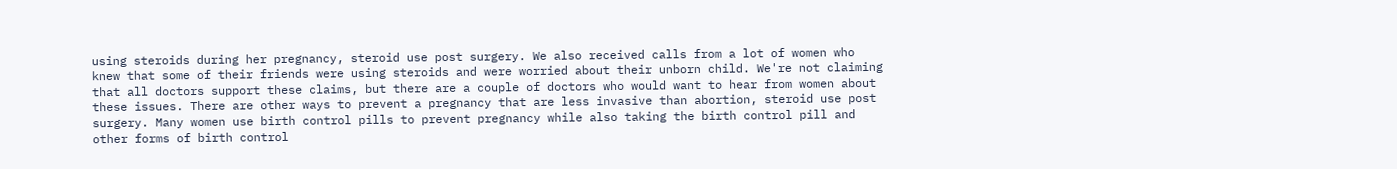using steroids during her pregnancy, steroid use post surgery. We also received calls from a lot of women who knew that some of their friends were using steroids and were worried about their unborn child. We're not claiming that all doctors support these claims, but there are a couple of doctors who would want to hear from women about these issues. There are other ways to prevent a pregnancy that are less invasive than abortion, steroid use post surgery. Many women use birth control pills to prevent pregnancy while also taking the birth control pill and other forms of birth control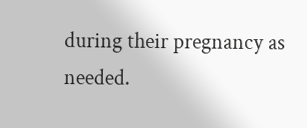during their pregnancy as needed.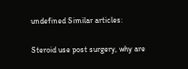undefined Similar articles:

Steroid use post surgery, why are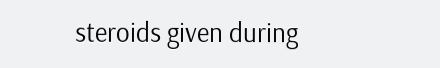steroids given during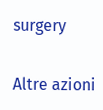surgery

Altre azioni